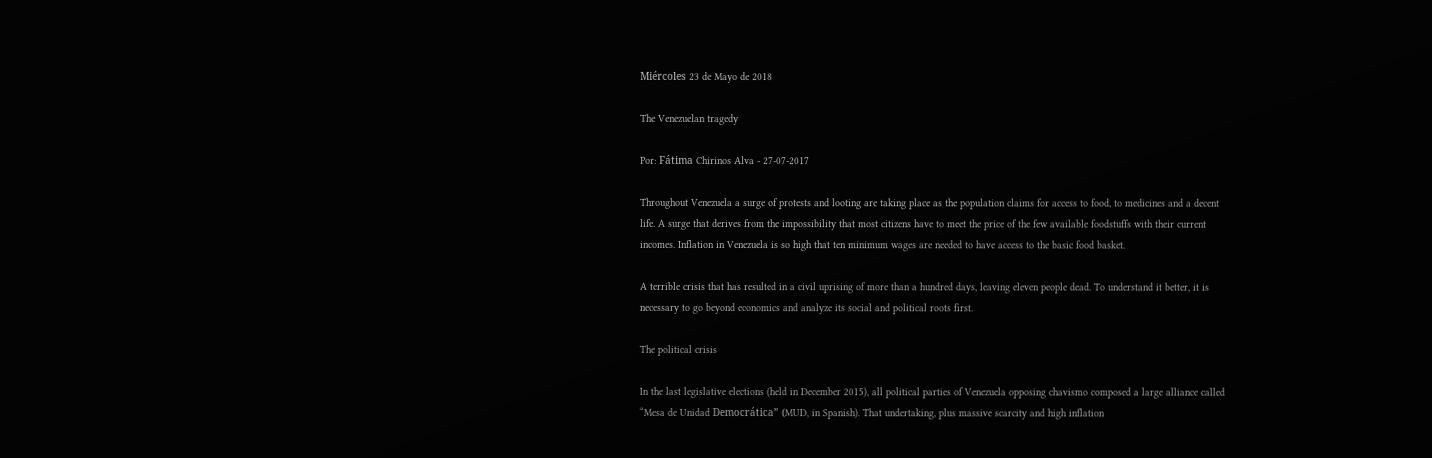Miércoles 23 de Mayo de 2018

The Venezuelan tragedy

Por: Fátima Chirinos Alva - 27-07-2017

Throughout Venezuela a surge of protests and looting are taking place as the population claims for access to food, to medicines and a decent life. A surge that derives from the impossibility that most citizens have to meet the price of the few available foodstuffs with their current incomes. Inflation in Venezuela is so high that ten minimum wages are needed to have access to the basic food basket.

A terrible crisis that has resulted in a civil uprising of more than a hundred days, leaving eleven people dead. To understand it better, it is necessary to go beyond economics and analyze its social and political roots first.

The political crisis

In the last legislative elections (held in December 2015), all political parties of Venezuela opposing chavismo composed a large alliance called “Mesa de Unidad Democrática” (MUD, in Spanish). That undertaking, plus massive scarcity and high inflation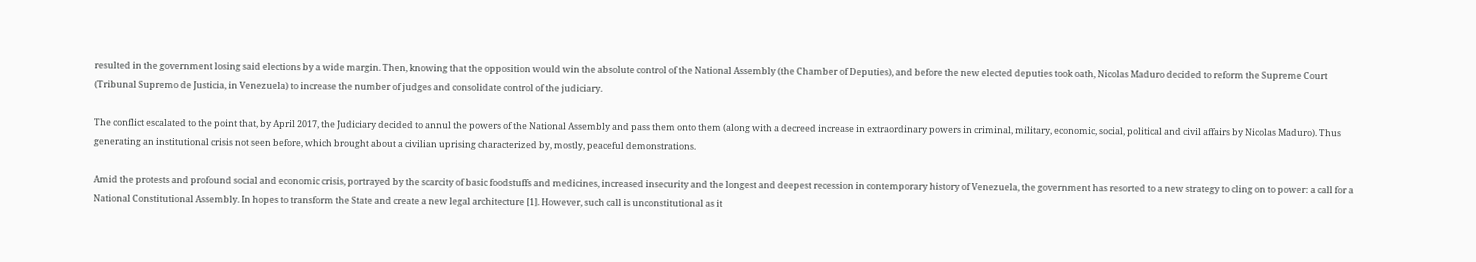resulted in the government losing said elections by a wide margin. Then, knowing that the opposition would win the absolute control of the National Assembly (the Chamber of Deputies), and before the new elected deputies took oath, Nicolas Maduro decided to reform the Supreme Court (Tribunal Supremo de Justicia, in Venezuela) to increase the number of judges and consolidate control of the judiciary.

The conflict escalated to the point that, by April 2017, the Judiciary decided to annul the powers of the National Assembly and pass them onto them (along with a decreed increase in extraordinary powers in criminal, military, economic, social, political and civil affairs by Nicolas Maduro). Thus generating an institutional crisis not seen before, which brought about a civilian uprising characterized by, mostly, peaceful demonstrations.

Amid the protests and profound social and economic crisis, portrayed by the scarcity of basic foodstuffs and medicines, increased insecurity and the longest and deepest recession in contemporary history of Venezuela, the government has resorted to a new strategy to cling on to power: a call for a National Constitutional Assembly. In hopes to transform the State and create a new legal architecture [1]. However, such call is unconstitutional as it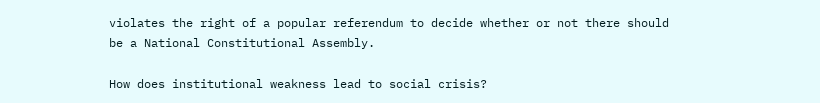violates the right of a popular referendum to decide whether or not there should be a National Constitutional Assembly.

How does institutional weakness lead to social crisis?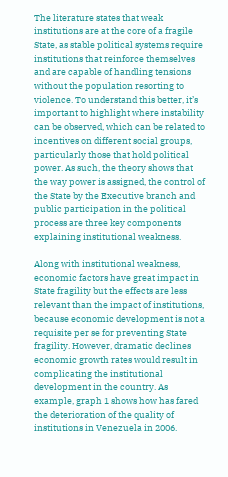The literature states that weak institutions are at the core of a fragile State, as stable political systems require institutions that reinforce themselves and are capable of handling tensions without the population resorting to violence. To understand this better, it’s important to highlight where instability can be observed, which can be related to incentives on different social groups, particularly those that hold political power. As such, the theory shows that the way power is assigned, the control of the State by the Executive branch and public participation in the political process are three key components explaining institutional weakness.

Along with institutional weakness, economic factors have great impact in State fragility but the effects are less relevant than the impact of institutions, because economic development is not a requisite per se for preventing State fragility. However, dramatic declines economic growth rates would result in complicating the institutional development in the country. As example, graph 1 shows how has fared the deterioration of the quality of institutions in Venezuela in 2006.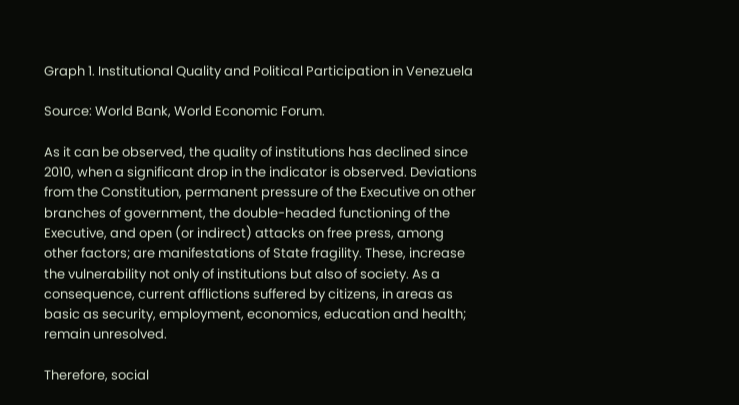Graph 1. Institutional Quality and Political Participation in Venezuela

Source: World Bank, World Economic Forum.

As it can be observed, the quality of institutions has declined since 2010, when a significant drop in the indicator is observed. Deviations from the Constitution, permanent pressure of the Executive on other branches of government, the double-headed functioning of the Executive, and open (or indirect) attacks on free press, among other factors; are manifestations of State fragility. These, increase the vulnerability not only of institutions but also of society. As a consequence, current afflictions suffered by citizens, in areas as basic as security, employment, economics, education and health; remain unresolved.

Therefore, social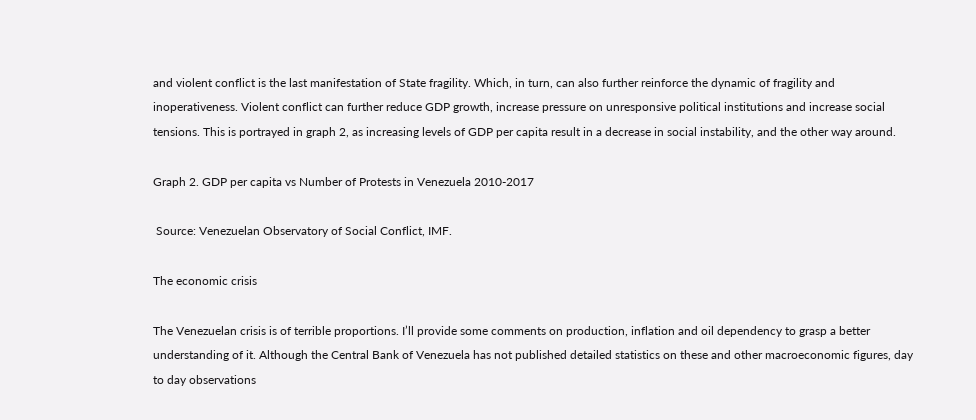and violent conflict is the last manifestation of State fragility. Which, in turn, can also further reinforce the dynamic of fragility and inoperativeness. Violent conflict can further reduce GDP growth, increase pressure on unresponsive political institutions and increase social tensions. This is portrayed in graph 2, as increasing levels of GDP per capita result in a decrease in social instability, and the other way around.

Graph 2. GDP per capita vs Number of Protests in Venezuela 2010-2017

 Source: Venezuelan Observatory of Social Conflict, IMF.

The economic crisis

The Venezuelan crisis is of terrible proportions. I’ll provide some comments on production, inflation and oil dependency to grasp a better understanding of it. Although the Central Bank of Venezuela has not published detailed statistics on these and other macroeconomic figures, day to day observations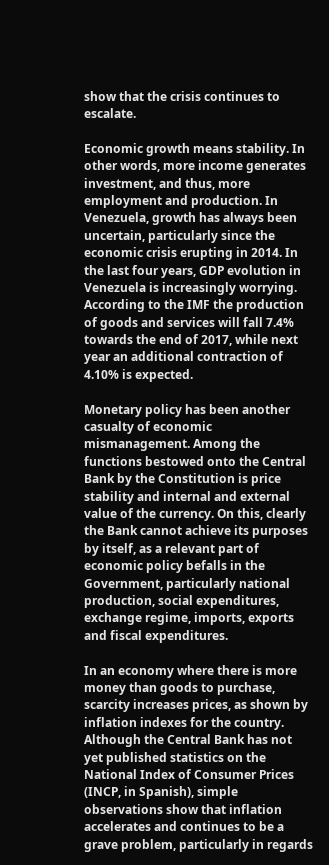show that the crisis continues to escalate.

Economic growth means stability. In other words, more income generates investment, and thus, more employment and production. In Venezuela, growth has always been uncertain, particularly since the economic crisis erupting in 2014. In the last four years, GDP evolution in Venezuela is increasingly worrying. According to the IMF the production of goods and services will fall 7.4% towards the end of 2017, while next year an additional contraction of 4.10% is expected.

Monetary policy has been another casualty of economic mismanagement. Among the functions bestowed onto the Central Bank by the Constitution is price stability and internal and external value of the currency. On this, clearly the Bank cannot achieve its purposes by itself, as a relevant part of economic policy befalls in the Government, particularly national production, social expenditures, exchange regime, imports, exports and fiscal expenditures.

In an economy where there is more money than goods to purchase, scarcity increases prices, as shown by inflation indexes for the country. Although the Central Bank has not yet published statistics on the National Index of Consumer Prices (INCP, in Spanish), simple observations show that inflation accelerates and continues to be a grave problem, particularly in regards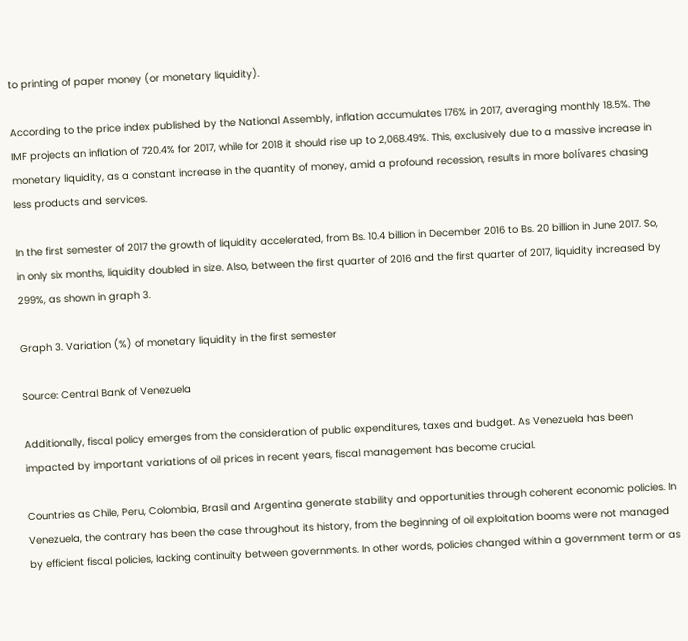to printing of paper money (or monetary liquidity).

According to the price index published by the National Assembly, inflation accumulates 176% in 2017, averaging monthly 18.5%. The IMF projects an inflation of 720.4% for 2017, while for 2018 it should rise up to 2,068.49%. This, exclusively due to a massive increase in monetary liquidity, as a constant increase in the quantity of money, amid a profound recession, results in more bolívares chasing less products and services.

In the first semester of 2017 the growth of liquidity accelerated, from Bs. 10.4 billion in December 2016 to Bs. 20 billion in June 2017. So, in only six months, liquidity doubled in size. Also, between the first quarter of 2016 and the first quarter of 2017, liquidity increased by 299%, as shown in graph 3.

Graph 3. Variation (%) of monetary liquidity in the first semester

Source: Central Bank of Venezuela

Additionally, fiscal policy emerges from the consideration of public expenditures, taxes and budget. As Venezuela has been impacted by important variations of oil prices in recent years, fiscal management has become crucial.

Countries as Chile, Peru, Colombia, Brasil and Argentina generate stability and opportunities through coherent economic policies. In Venezuela, the contrary has been the case throughout its history, from the beginning of oil exploitation booms were not managed by efficient fiscal policies, lacking continuity between governments. In other words, policies changed within a government term or as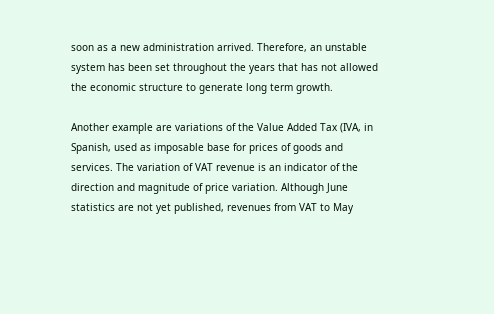soon as a new administration arrived. Therefore, an unstable system has been set throughout the years that has not allowed the economic structure to generate long term growth.

Another example are variations of the Value Added Tax (IVA, in Spanish, used as imposable base for prices of goods and services. The variation of VAT revenue is an indicator of the direction and magnitude of price variation. Although June statistics are not yet published, revenues from VAT to May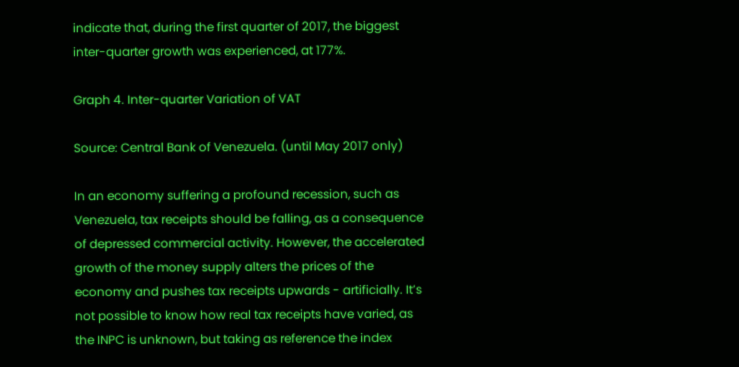indicate that, during the first quarter of 2017, the biggest inter-quarter growth was experienced, at 177%.

Graph 4. Inter-quarter Variation of VAT

Source: Central Bank of Venezuela. (until May 2017 only)

In an economy suffering a profound recession, such as Venezuela, tax receipts should be falling, as a consequence of depressed commercial activity. However, the accelerated growth of the money supply alters the prices of the economy and pushes tax receipts upwards - artificially. It’s not possible to know how real tax receipts have varied, as the INPC is unknown, but taking as reference the index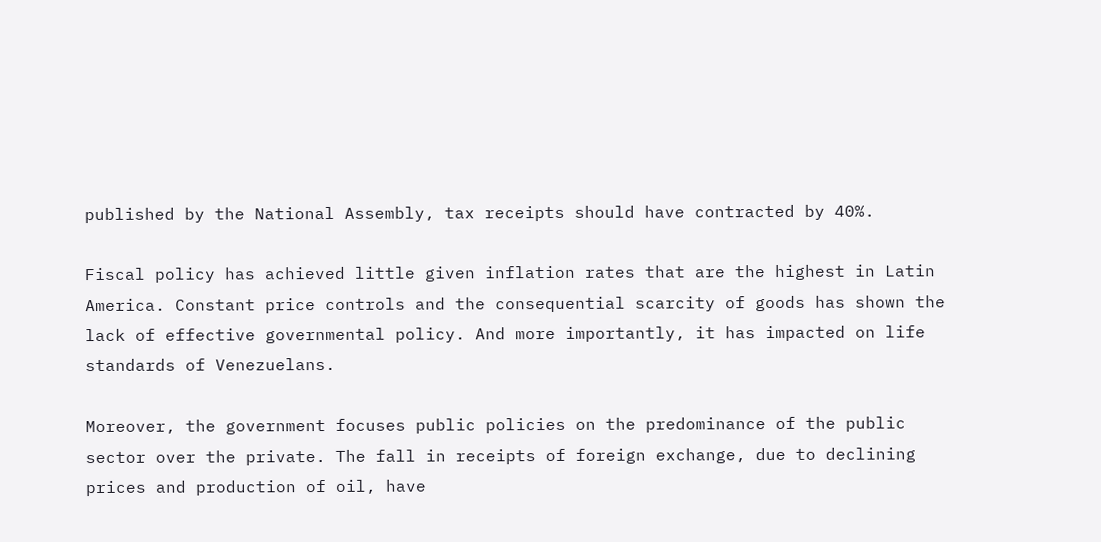published by the National Assembly, tax receipts should have contracted by 40%.

Fiscal policy has achieved little given inflation rates that are the highest in Latin America. Constant price controls and the consequential scarcity of goods has shown the lack of effective governmental policy. And more importantly, it has impacted on life standards of Venezuelans.

Moreover, the government focuses public policies on the predominance of the public sector over the private. The fall in receipts of foreign exchange, due to declining prices and production of oil, have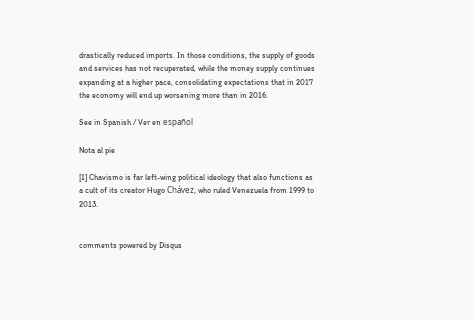drastically reduced imports. In those conditions, the supply of goods and services has not recuperated, while the money supply continues expanding at a higher pace, consolidating expectations that in 2017 the economy will end up worsening more than in 2016.

See in Spanish / Ver en español

Nota al pie

[1] Chavismo is far left-wing political ideology that also functions as a cult of its creator Hugo Chávez, who ruled Venezuela from 1999 to 2013.


comments powered by Disqus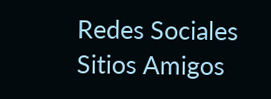Redes Sociales
Sitios Amigos